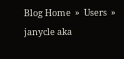Blog Home  »  Users  »  janycle aka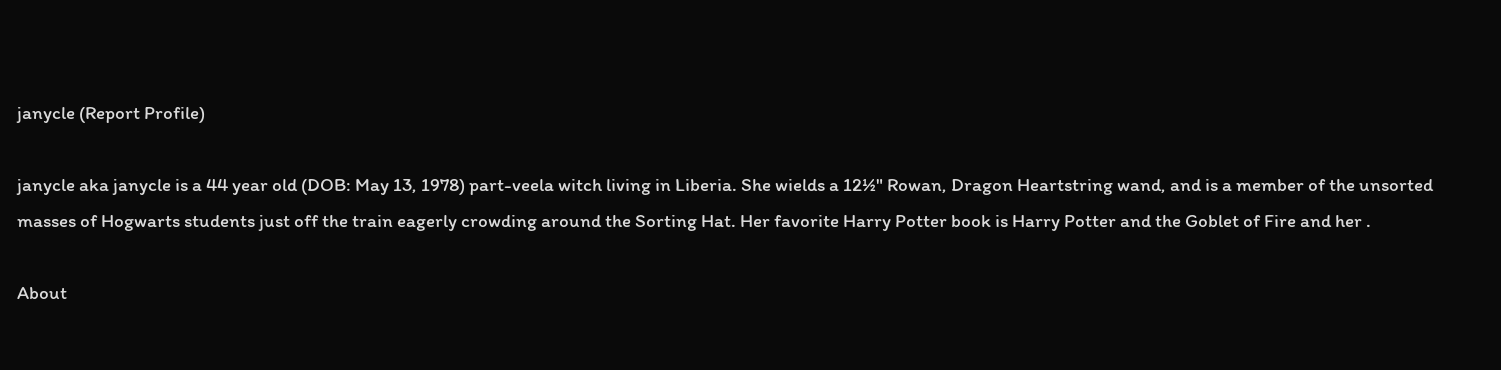janycle (Report Profile)

janycle aka janycle is a 44 year old (DOB: May 13, 1978) part-veela witch living in Liberia. She wields a 12½" Rowan, Dragon Heartstring wand, and is a member of the unsorted masses of Hogwarts students just off the train eagerly crowding around the Sorting Hat. Her favorite Harry Potter book is Harry Potter and the Goblet of Fire and her .

About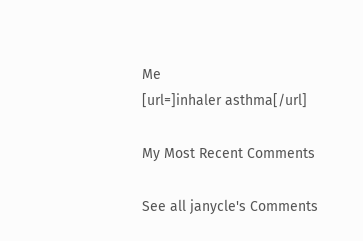Me
[url=]inhaler asthma[/url]

My Most Recent Comments

See all janycle's Comments